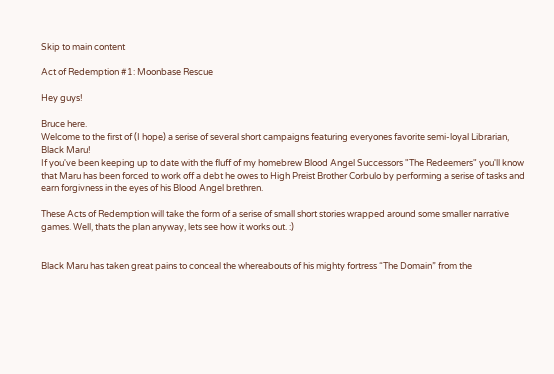Skip to main content

Act of Redemption #1: Moonbase Rescue

Hey guys!

Bruce here.
Welcome to the first of (I hope) a serise of several short campaigns featuring everyones favorite semi-loyal Librarian, Black Maru!
If you've been keeping up to date with the fluff of my homebrew Blood Angel Successors "The Redeemers" you'll know that Maru has been forced to work off a debt he owes to High Preist Brother Corbulo by performing a serise of tasks and earn forgivness in the eyes of his Blood Angel brethren.

These Acts of Redemption will take the form of a serise of small short stories wrapped around some smaller narrative games. Well, thats the plan anyway, lets see how it works out. :)


Black Maru has taken great pains to conceal the whereabouts of his mighty fortress “The Domain” from the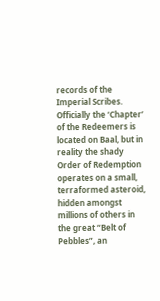records of the Imperial Scribes. Officially the ‘Chapter’ of the Redeemers is located on Baal, but in reality the shady Order of Redemption operates on a small, terraformed asteroid, hidden amongst millions of others in the great “Belt of Pebbles”, an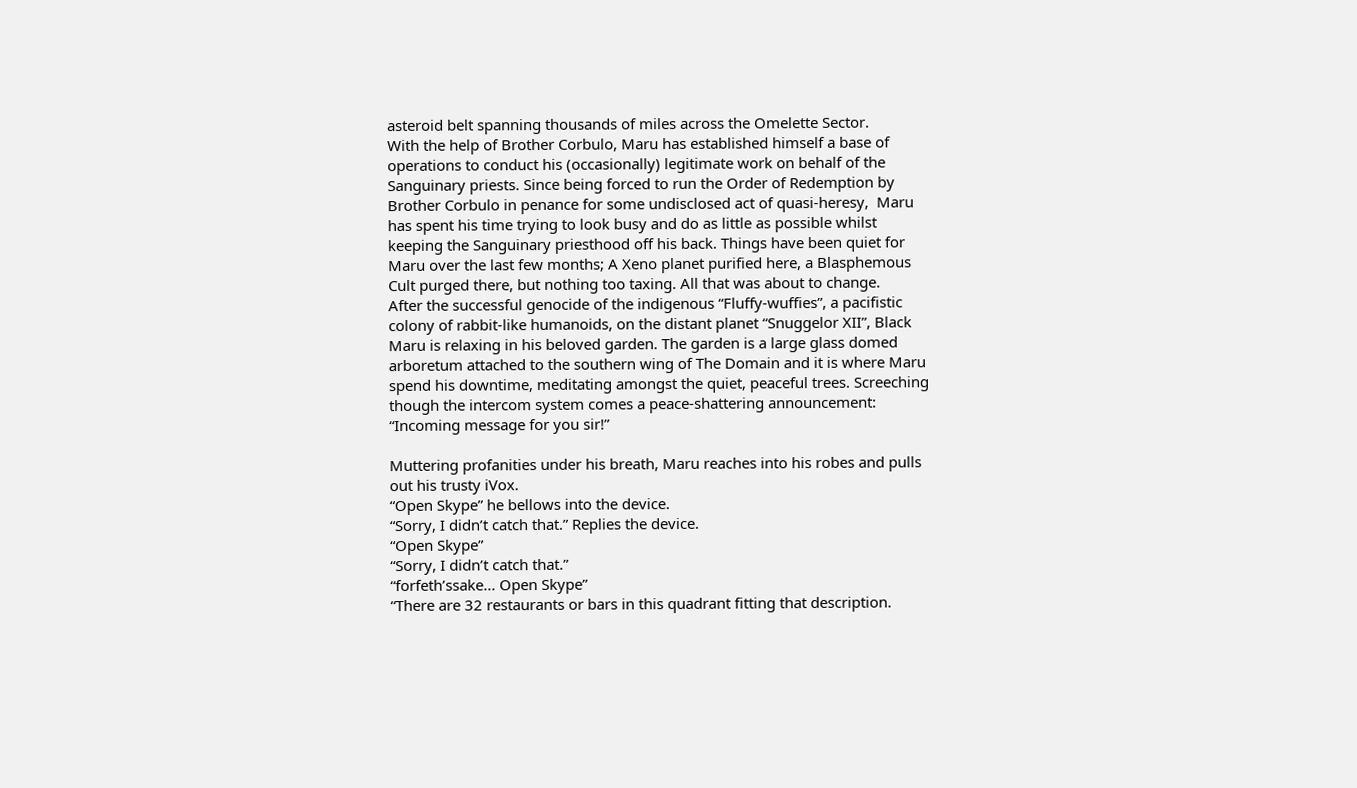asteroid belt spanning thousands of miles across the Omelette Sector.
With the help of Brother Corbulo, Maru has established himself a base of operations to conduct his (occasionally) legitimate work on behalf of the Sanguinary priests. Since being forced to run the Order of Redemption by Brother Corbulo in penance for some undisclosed act of quasi-heresy,  Maru has spent his time trying to look busy and do as little as possible whilst keeping the Sanguinary priesthood off his back. Things have been quiet for Maru over the last few months; A Xeno planet purified here, a Blasphemous Cult purged there, but nothing too taxing. All that was about to change.
After the successful genocide of the indigenous “Fluffy-wuffies”, a pacifistic colony of rabbit-like humanoids, on the distant planet “Snuggelor XII”, Black Maru is relaxing in his beloved garden. The garden is a large glass domed arboretum attached to the southern wing of The Domain and it is where Maru spend his downtime, meditating amongst the quiet, peaceful trees. Screeching though the intercom system comes a peace-shattering announcement:
“Incoming message for you sir!”

Muttering profanities under his breath, Maru reaches into his robes and pulls out his trusty iVox.
“Open Skype” he bellows into the device.
“Sorry, I didn’t catch that.” Replies the device.
“Open Skype”
“Sorry, I didn’t catch that.”
“forfeth’ssake... Open Skype”
“There are 32 restaurants or bars in this quadrant fitting that description.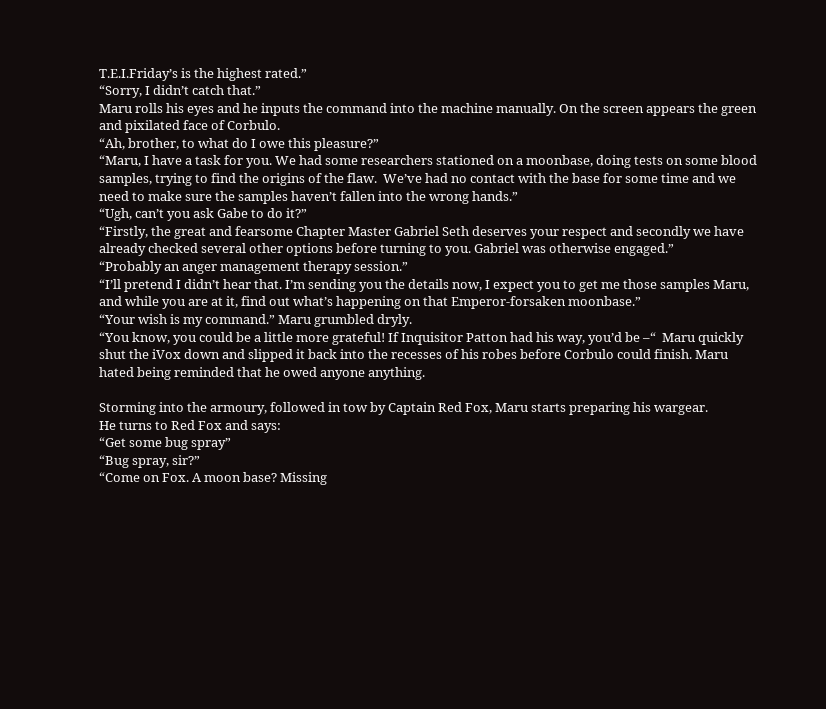T.E.I.Friday’s is the highest rated.”
“Sorry, I didn’t catch that.”
Maru rolls his eyes and he inputs the command into the machine manually. On the screen appears the green and pixilated face of Corbulo.
“Ah, brother, to what do I owe this pleasure?”
“Maru, I have a task for you. We had some researchers stationed on a moonbase, doing tests on some blood samples, trying to find the origins of the flaw.  We’ve had no contact with the base for some time and we need to make sure the samples haven’t fallen into the wrong hands.”
“Ugh, can’t you ask Gabe to do it?”
“Firstly, the great and fearsome Chapter Master Gabriel Seth deserves your respect and secondly we have already checked several other options before turning to you. Gabriel was otherwise engaged.”
“Probably an anger management therapy session.”
“I’ll pretend I didn’t hear that. I’m sending you the details now, I expect you to get me those samples Maru, and while you are at it, find out what’s happening on that Emperor-forsaken moonbase.”
“Your wish is my command.” Maru grumbled dryly.
“You know, you could be a little more grateful! If Inquisitor Patton had his way, you’d be –“  Maru quickly shut the iVox down and slipped it back into the recesses of his robes before Corbulo could finish. Maru hated being reminded that he owed anyone anything.

Storming into the armoury, followed in tow by Captain Red Fox, Maru starts preparing his wargear.
He turns to Red Fox and says:
“Get some bug spray”
“Bug spray, sir?”
“Come on Fox. A moon base? Missing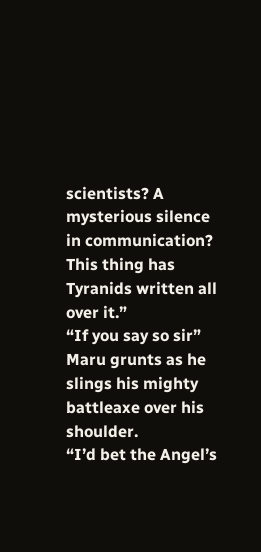scientists? A mysterious silence in communication? This thing has Tyranids written all over it.”
“If you say so sir”
Maru grunts as he slings his mighty battleaxe over his shoulder.
“I’d bet the Angel’s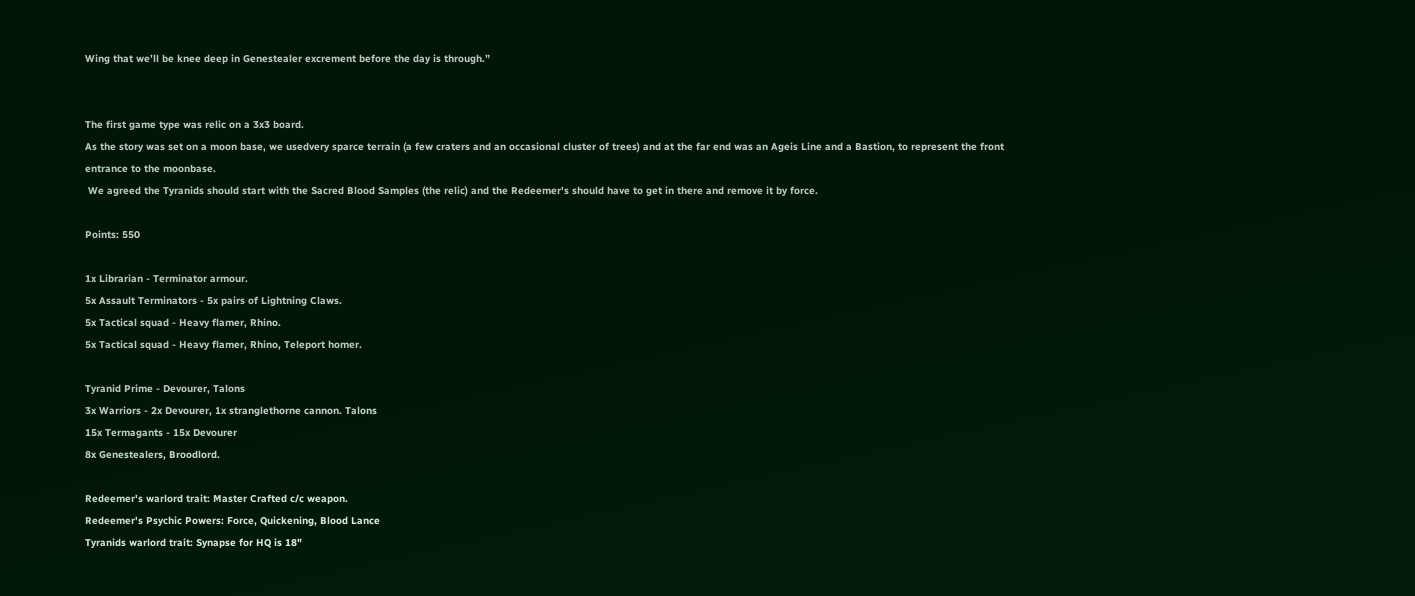Wing that we’ll be knee deep in Genestealer excrement before the day is through.”


The first game type was relic on a 3x3 board.
As the story was set on a moon base, we usedvery sparce terrain (a few craters and an occasional cluster of trees) and at the far end was an Ageis Line and a Bastion, to represent the front entrance to the moonbase.
 We agreed the Tyranids should start with the Sacred Blood Samples (the relic) and the Redeemer's should have to get in there and remove it by force.

Points: 550

1x Librarian - Terminator armour.
5x Assault Terminators - 5x pairs of Lightning Claws.
5x Tactical squad - Heavy flamer, Rhino.
5x Tactical squad - Heavy flamer, Rhino, Teleport homer.

Tyranid Prime - Devourer, Talons
3x Warriors - 2x Devourer, 1x stranglethorne cannon. Talons
15x Termagants - 15x Devourer
8x Genestealers, Broodlord.

Redeemer's warlord trait: Master Crafted c/c weapon.
Redeemer's Psychic Powers: Force, Quickening, Blood Lance
Tyranids warlord trait: Synapse for HQ is 18"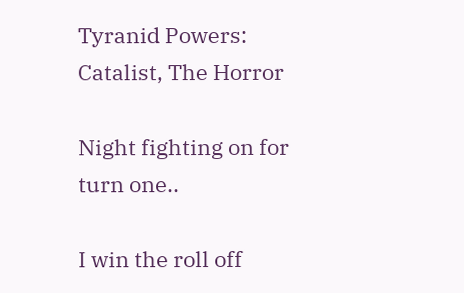Tyranid Powers: Catalist, The Horror

Night fighting on for turn one..

I win the roll off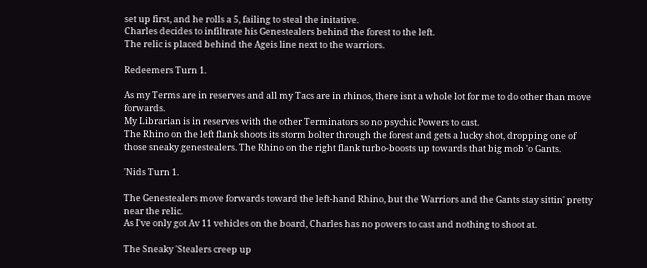set up first, and he rolls a 5, failing to steal the initative.
Charles decides to infiltrate his Genestealers behind the forest to the left.
The relic is placed behind the Ageis line next to the warriors.

Redeemers Turn 1.

As my Terms are in reserves and all my Tacs are in rhinos, there isnt a whole lot for me to do other than move forwards.
My Librarian is in reserves with the other Terminators so no psychic Powers to cast.
The Rhino on the left flank shoots its storm bolter through the forest and gets a lucky shot, dropping one of those sneaky genestealers. The Rhino on the right flank turbo-boosts up towards that big mob 'o Gants.

'Nids Turn 1.

The Genestealers move forwards toward the left-hand Rhino, but the Warriors and the Gants stay sittin' pretty near the relic.
As I've only got Av 11 vehicles on the board, Charles has no powers to cast and nothing to shoot at.

The Sneaky 'Stealers creep up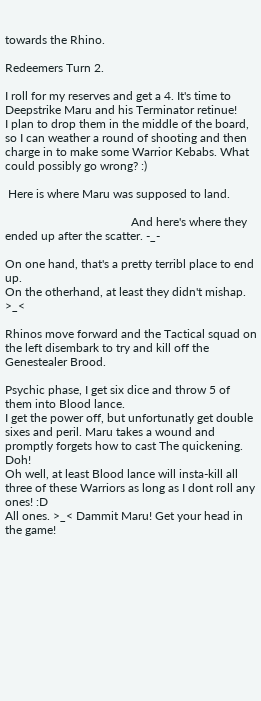towards the Rhino.

Redeemers Turn 2.

I roll for my reserves and get a 4. It's time to Deepstrike Maru and his Terminator retinue!
I plan to drop them in the middle of the board, so I can weather a round of shooting and then charge in to make some Warrior Kebabs. What could possibly go wrong? :)

 Here is where Maru was supposed to land.

                                          And here's where they ended up after the scatter. -_-

On one hand, that's a pretty terribl place to end up.
On the otherhand, at least they didn't mishap. >_<

Rhinos move forward and the Tactical squad on the left disembark to try and kill off the Genestealer Brood.

Psychic phase, I get six dice and throw 5 of them into Blood lance.
I get the power off, but unfortunatly get double sixes and peril. Maru takes a wound and promptly forgets how to cast The quickening. Doh!
Oh well, at least Blood lance will insta-kill all three of these Warriors as long as I dont roll any ones! :D
All ones. >_< Dammit Maru! Get your head in the game!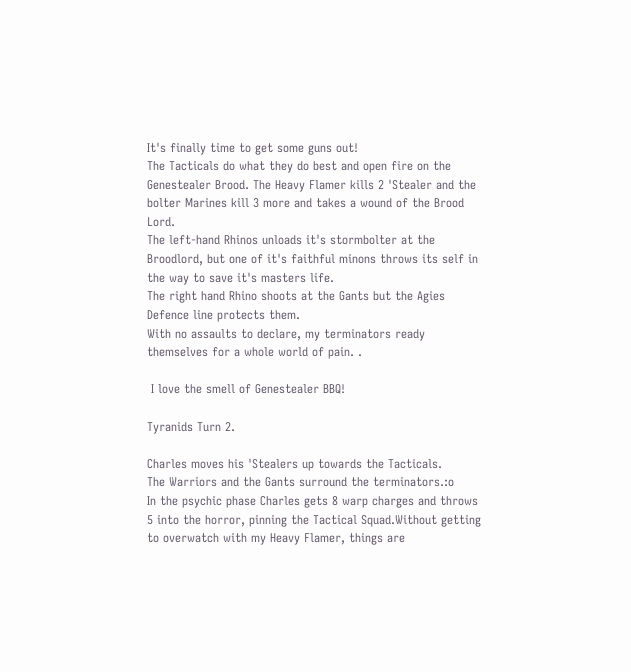It's finally time to get some guns out!
The Tacticals do what they do best and open fire on the Genestealer Brood. The Heavy Flamer kills 2 'Stealer and the bolter Marines kill 3 more and takes a wound of the Brood Lord.
The left-hand Rhinos unloads it's stormbolter at the Broodlord, but one of it's faithful minons throws its self in the way to save it's masters life.
The right hand Rhino shoots at the Gants but the Agies Defence line protects them.
With no assaults to declare, my terminators ready themselves for a whole world of pain. .

 I love the smell of Genestealer BBQ!

Tyranids Turn 2.

Charles moves his 'Stealers up towards the Tacticals.
The Warriors and the Gants surround the terminators.:o
In the psychic phase Charles gets 8 warp charges and throws 5 into the horror, pinning the Tactical Squad.Without getting to overwatch with my Heavy Flamer, things are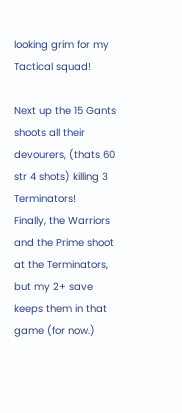looking grim for my Tactical squad!

Next up the 15 Gants shoots all their devourers, (thats 60 str 4 shots) killing 3 Terminators!
Finally, the Warriors and the Prime shoot at the Terminators, but my 2+ save keeps them in that game (for now.)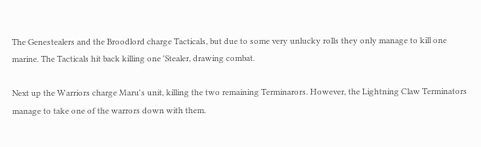The Genestealers and the Broodlord charge Tacticals, but due to some very unlucky rolls they only manage to kill one marine. The Tacticals hit back killing one 'Stealer, drawing combat.

Next up the Warriors charge Maru's unit, killing the two remaining Terminarors. However, the Lightning Claw Terminators manage to take one of the warrors down with them.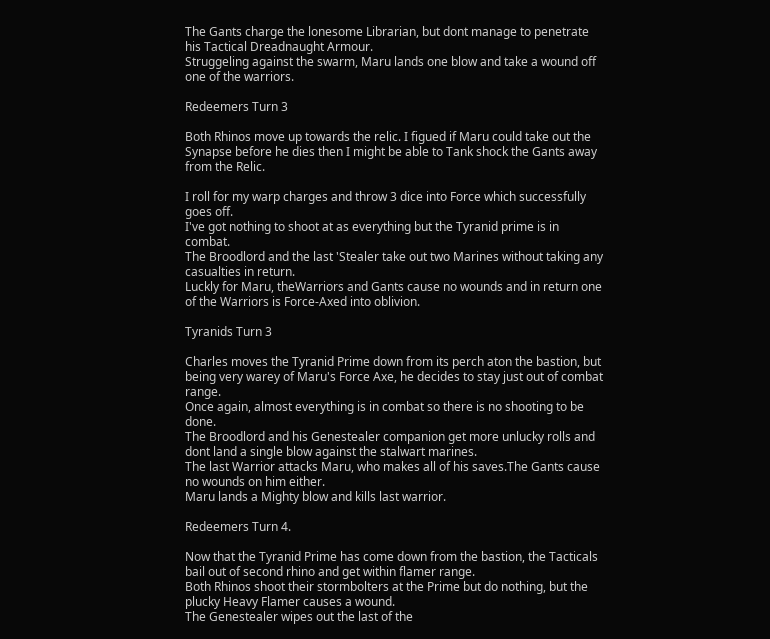The Gants charge the lonesome Librarian, but dont manage to penetrate his Tactical Dreadnaught Armour.
Struggeling against the swarm, Maru lands one blow and take a wound off one of the warriors.

Redeemers Turn 3

Both Rhinos move up towards the relic. I figued if Maru could take out the Synapse before he dies then I might be able to Tank shock the Gants away from the Relic.

I roll for my warp charges and throw 3 dice into Force which successfully goes off.
I've got nothing to shoot at as everything but the Tyranid prime is in combat.
The Broodlord and the last 'Stealer take out two Marines without taking any casualties in return.
Luckly for Maru, theWarriors and Gants cause no wounds and in return one of the Warriors is Force-Axed into oblivion.

Tyranids Turn 3

Charles moves the Tyranid Prime down from its perch aton the bastion, but being very warey of Maru's Force Axe, he decides to stay just out of combat range.
Once again, almost everything is in combat so there is no shooting to be done.
The Broodlord and his Genestealer companion get more unlucky rolls and dont land a single blow against the stalwart marines.
The last Warrior attacks Maru, who makes all of his saves.The Gants cause no wounds on him either.
Maru lands a Mighty blow and kills last warrior.

Redeemers Turn 4.

Now that the Tyranid Prime has come down from the bastion, the Tacticals bail out of second rhino and get within flamer range.
Both Rhinos shoot their stormbolters at the Prime but do nothing, but the plucky Heavy Flamer causes a wound.
The Genestealer wipes out the last of the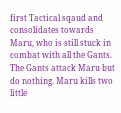first Tactical sqaud and consolidates towards Maru, who is still stuck in combat with all the Gants.
The Gants attack Maru but do nothing. Maru kills two little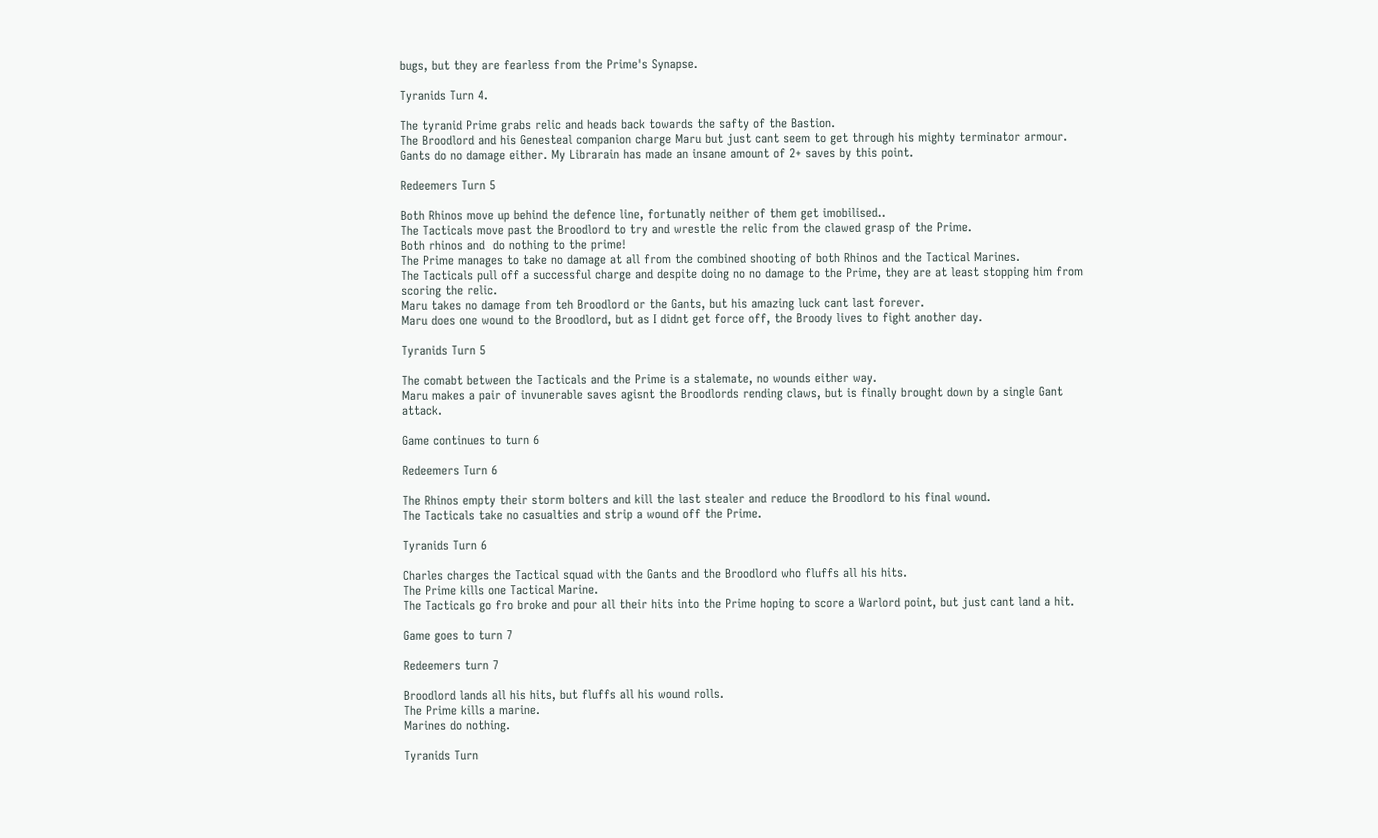bugs, but they are fearless from the Prime's Synapse.

Tyranids Turn 4.

The tyranid Prime grabs relic and heads back towards the safty of the Bastion.
The Broodlord and his Genesteal companion charge Maru but just cant seem to get through his mighty terminator armour. Gants do no damage either. My Librarain has made an insane amount of 2+ saves by this point.

Redeemers Turn 5

Both Rhinos move up behind the defence line, fortunatly neither of them get imobilised..
The Tacticals move past the Broodlord to try and wrestle the relic from the clawed grasp of the Prime.
Both rhinos and  do nothing to the prime!
The Prime manages to take no damage at all from the combined shooting of both Rhinos and the Tactical Marines.
The Tacticals pull off a successful charge and despite doing no no damage to the Prime, they are at least stopping him from scoring the relic.
Maru takes no damage from teh Broodlord or the Gants, but his amazing luck cant last forever.
Maru does one wound to the Broodlord, but as I didnt get force off, the Broody lives to fight another day.

Tyranids Turn 5

The comabt between the Tacticals and the Prime is a stalemate, no wounds either way.
Maru makes a pair of invunerable saves agisnt the Broodlords rending claws, but is finally brought down by a single Gant attack.

Game continues to turn 6

Redeemers Turn 6

The Rhinos empty their storm bolters and kill the last stealer and reduce the Broodlord to his final wound.
The Tacticals take no casualties and strip a wound off the Prime.

Tyranids Turn 6

Charles charges the Tactical squad with the Gants and the Broodlord who fluffs all his hits.
The Prime kills one Tactical Marine.
The Tacticals go fro broke and pour all their hits into the Prime hoping to score a Warlord point, but just cant land a hit.

Game goes to turn 7

Redeemers turn 7

Broodlord lands all his hits, but fluffs all his wound rolls.
The Prime kills a marine.
Marines do nothing.

Tyranids Turn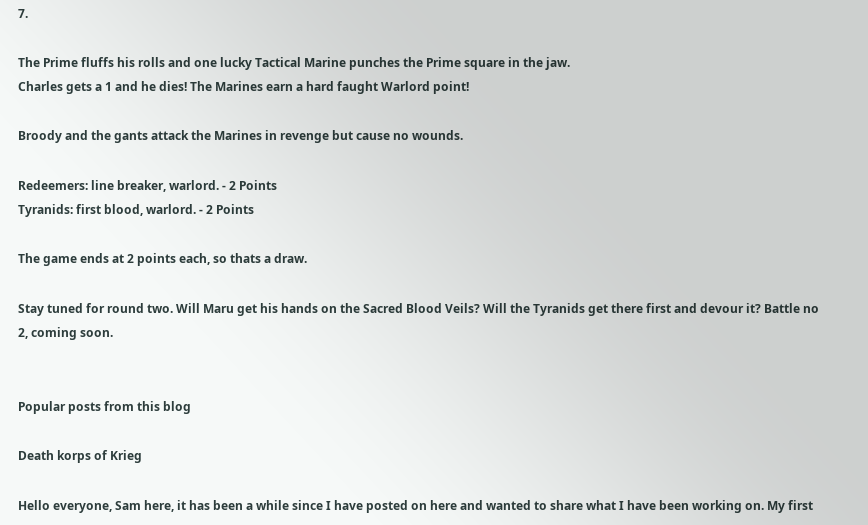7.

The Prime fluffs his rolls and one lucky Tactical Marine punches the Prime square in the jaw.
Charles gets a 1 and he dies! The Marines earn a hard faught Warlord point!

Broody and the gants attack the Marines in revenge but cause no wounds.

Redeemers: line breaker, warlord. - 2 Points
Tyranids: first blood, warlord. - 2 Points

The game ends at 2 points each, so thats a draw.

Stay tuned for round two. Will Maru get his hands on the Sacred Blood Veils? Will the Tyranids get there first and devour it? Battle no 2, coming soon.


Popular posts from this blog

Death korps of Krieg

Hello everyone, Sam here, it has been a while since I have posted on here and wanted to share what I have been working on. My first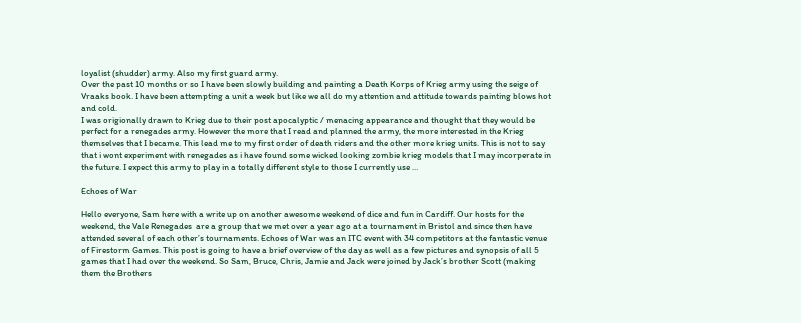loyalist (shudder) army. Also my first guard army.
Over the past 10 months or so I have been slowly building and painting a Death Korps of Krieg army using the seige of Vraaks book. I have been attempting a unit a week but like we all do my attention and attitude towards painting blows hot and cold.
I was origionally drawn to Krieg due to their post apocalyptic / menacing appearance and thought that they would be perfect for a renegades army. However the more that I read and planned the army, the more interested in the Krieg themselves that I became. This lead me to my first order of death riders and the other more krieg units. This is not to say that i wont experiment with renegades as i have found some wicked looking zombie krieg models that I may incorperate in the future. I expect this army to play in a totally different style to those I currently use …

Echoes of War

Hello everyone, Sam here with a write up on another awesome weekend of dice and fun in Cardiff. Our hosts for the weekend, the Vale Renegades  are a group that we met over a year ago at a tournament in Bristol and since then have attended several of each other’s tournaments. Echoes of War was an ITC event with 34 competitors at the fantastic venue of Firestorm Games. This post is going to have a brief overview of the day as well as a few pictures and synopsis of all 5 games that I had over the weekend. So Sam, Bruce, Chris, Jamie and Jack were joined by Jack’s brother Scott (making them the Brothers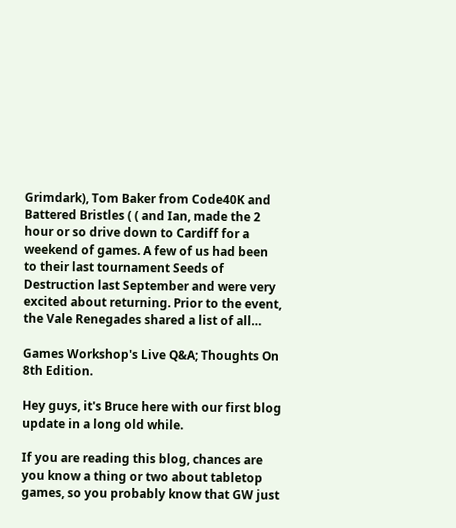Grimdark), Tom Baker from Code40K and Battered Bristles ( ( and Ian, made the 2 hour or so drive down to Cardiff for a weekend of games. A few of us had been to their last tournament Seeds of Destruction last September and were very excited about returning. Prior to the event, the Vale Renegades shared a list of all…

Games Workshop's Live Q&A; Thoughts On 8th Edition.

Hey guys, it's Bruce here with our first blog update in a long old while.

If you are reading this blog, chances are you know a thing or two about tabletop games, so you probably know that GW just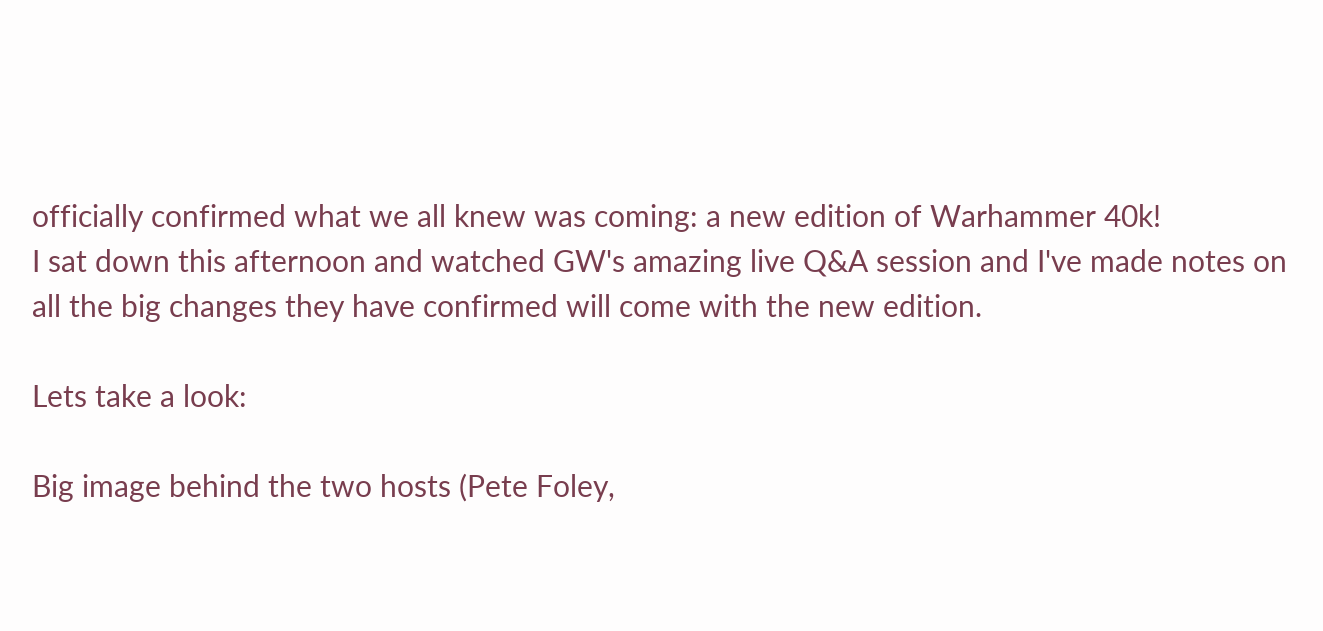officially confirmed what we all knew was coming: a new edition of Warhammer 40k!
I sat down this afternoon and watched GW's amazing live Q&A session and I've made notes on all the big changes they have confirmed will come with the new edition.

Lets take a look:

Big image behind the two hosts (Pete Foley,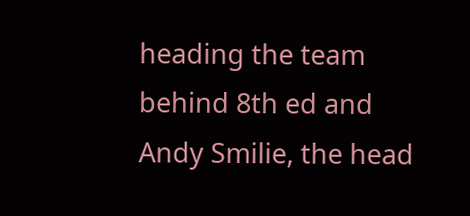heading the team behind 8th ed and Andy Smilie, the head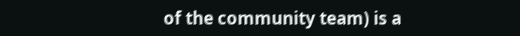of the community team) is a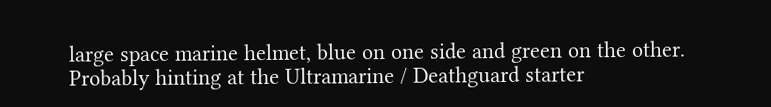large space marine helmet, blue on one side and green on the other. Probably hinting at the Ultramarine / Deathguard starter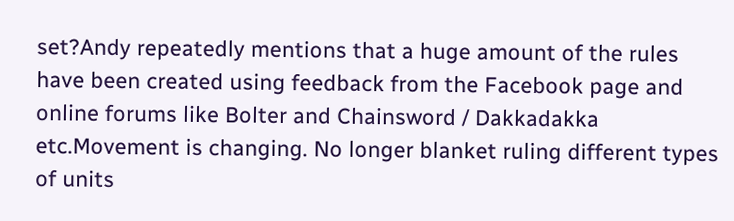set?Andy repeatedly mentions that a huge amount of the rules have been created using feedback from the Facebook page and online forums like Bolter and Chainsword / Dakkadakka etc.Movement is changing. No longer blanket ruling different types of units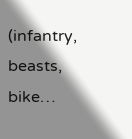(infantry, beasts, bike…